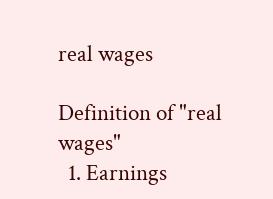real wages

Definition of "real wages"
  1. Earnings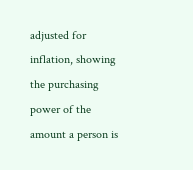adjusted for inflation, showing the purchasing power of the amount a person is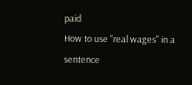paid
How to use "real wages" in a sentence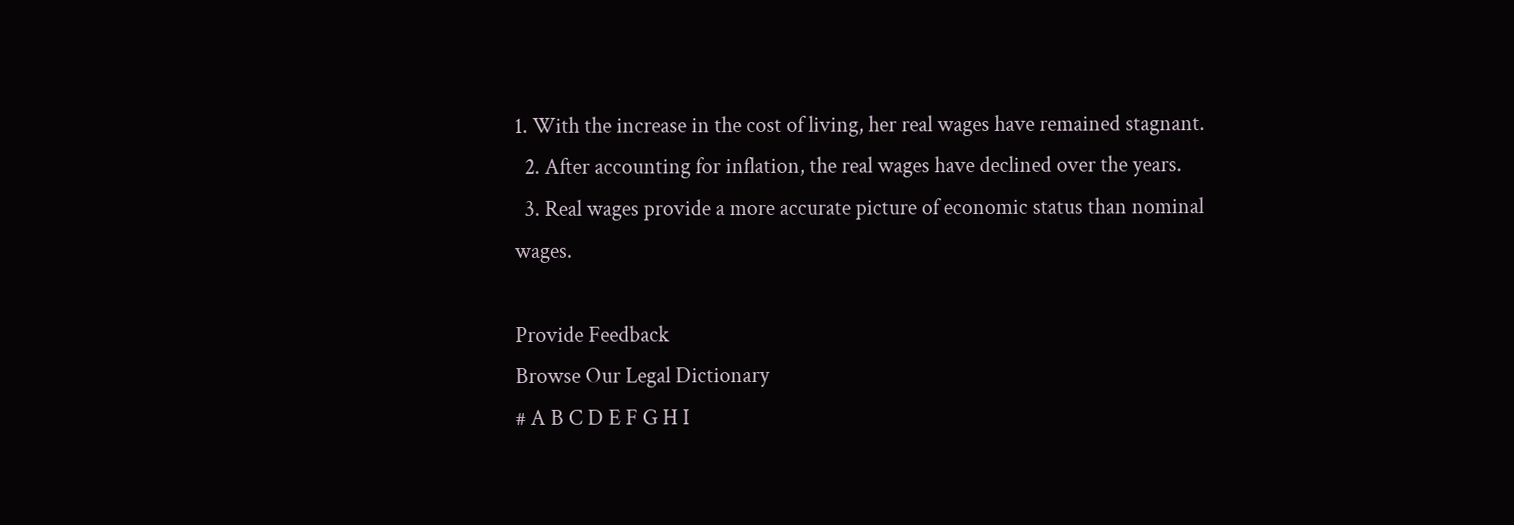1. With the increase in the cost of living, her real wages have remained stagnant.
  2. After accounting for inflation, the real wages have declined over the years.
  3. Real wages provide a more accurate picture of economic status than nominal wages.

Provide Feedback
Browse Our Legal Dictionary
# A B C D E F G H I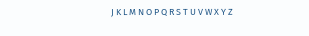J K L M N O P Q R S T U V W X Y Z